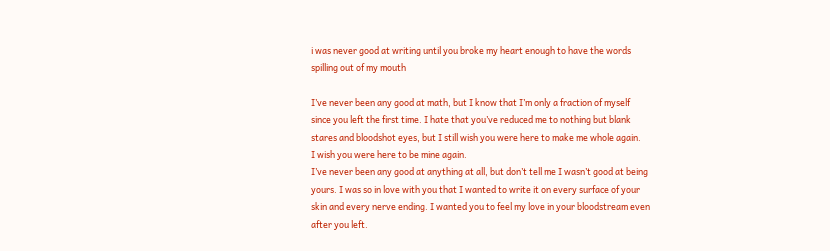i was never good at writing until you broke my heart enough to have the words spilling out of my mouth

I’ve never been any good at math, but I know that I’m only a fraction of myself since you left the first time. I hate that you’ve reduced me to nothing but blank stares and bloodshot eyes, but I still wish you were here to make me whole again.
I wish you were here to be mine again.
I’ve never been any good at anything at all, but don’t tell me I wasn’t good at being yours. I was so in love with you that I wanted to write it on every surface of your skin and every nerve ending. I wanted you to feel my love in your bloodstream even after you left.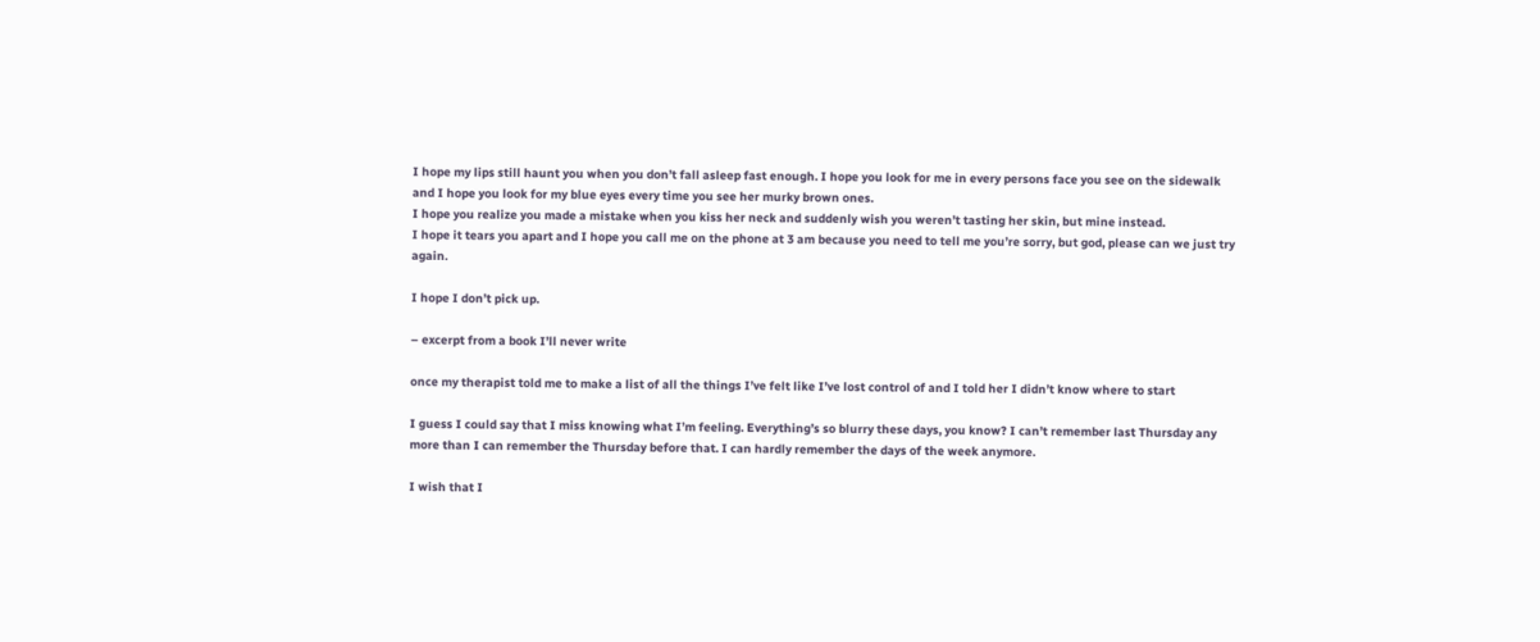I hope my lips still haunt you when you don’t fall asleep fast enough. I hope you look for me in every persons face you see on the sidewalk and I hope you look for my blue eyes every time you see her murky brown ones.
I hope you realize you made a mistake when you kiss her neck and suddenly wish you weren’t tasting her skin, but mine instead.
I hope it tears you apart and I hope you call me on the phone at 3 am because you need to tell me you’re sorry, but god, please can we just try again.

I hope I don’t pick up.

– excerpt from a book I’ll never write

once my therapist told me to make a list of all the things I’ve felt like I’ve lost control of and I told her I didn’t know where to start

I guess I could say that I miss knowing what I’m feeling. Everything’s so blurry these days, you know? I can’t remember last Thursday any more than I can remember the Thursday before that. I can hardly remember the days of the week anymore.

I wish that I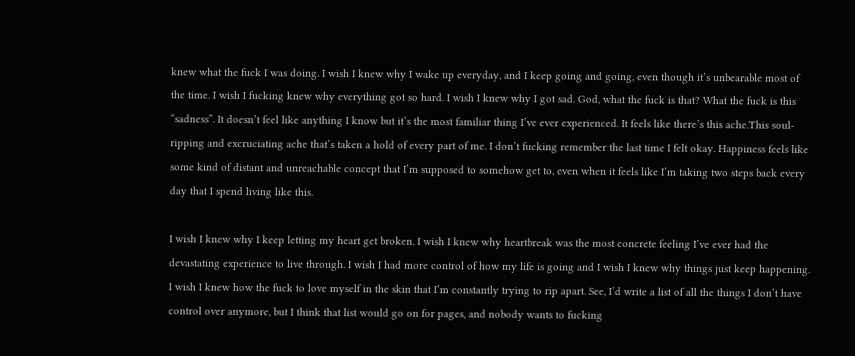knew what the fuck I was doing. I wish I knew why I wake up everyday, and I keep going and going, even though it’s unbearable most of the time. I wish I fucking knew why everything got so hard. I wish I knew why I got sad. God, what the fuck is that? What the fuck is this “sadness”. It doesn’t feel like anything I know but it’s the most familiar thing I’ve ever experienced. It feels like there’s this ache.This soul-ripping and excruciating ache that’s taken a hold of every part of me. I don’t fucking remember the last time I felt okay. Happiness feels like some kind of distant and unreachable concept that I’m supposed to somehow get to, even when it feels like I’m taking two steps back every day that I spend living like this.

I wish I knew why I keep letting my heart get broken. I wish I knew why heartbreak was the most concrete feeling I’ve ever had the devastating experience to live through. I wish I had more control of how my life is going and I wish I knew why things just keep happening. I wish I knew how the fuck to love myself in the skin that I’m constantly trying to rip apart. See, I’d write a list of all the things I don’t have control over anymore, but I think that list would go on for pages, and nobody wants to fucking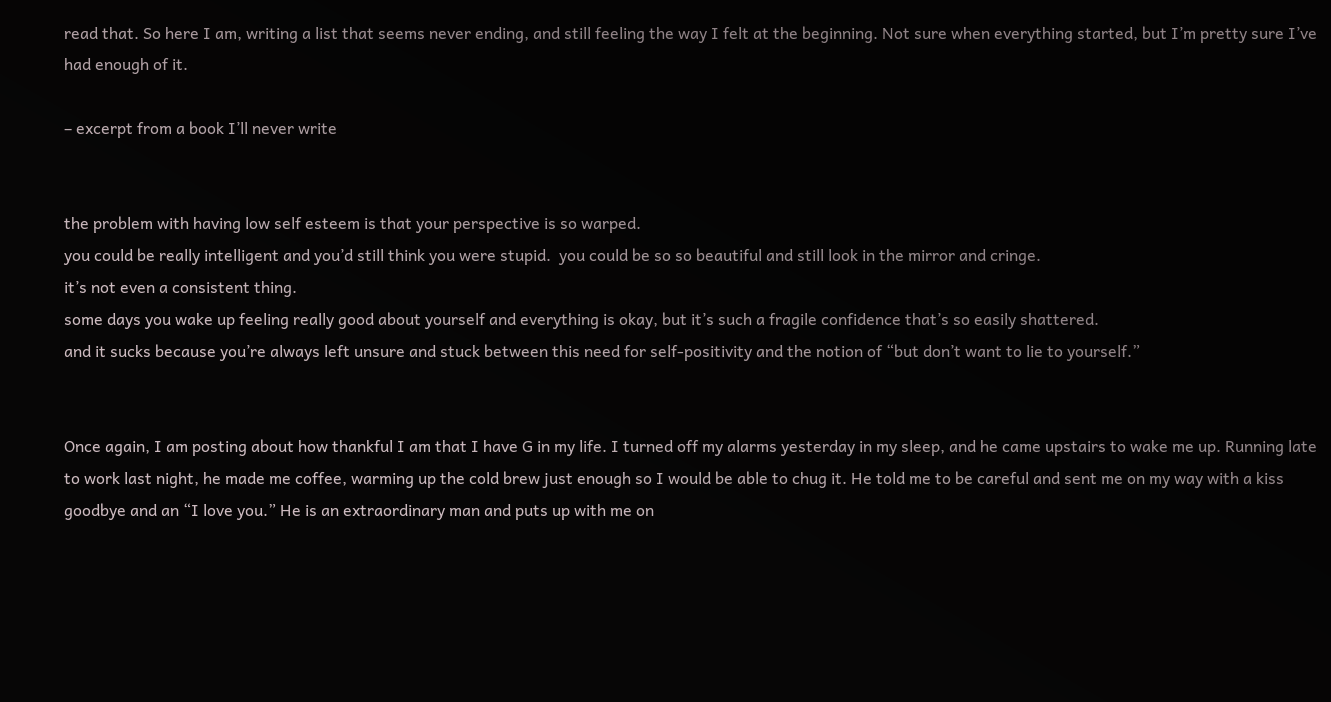read that. So here I am, writing a list that seems never ending, and still feeling the way I felt at the beginning. Not sure when everything started, but I’m pretty sure I’ve had enough of it.

– excerpt from a book I’ll never write


the problem with having low self esteem is that your perspective is so warped.
you could be really intelligent and you’d still think you were stupid.  you could be so so beautiful and still look in the mirror and cringe.
it’s not even a consistent thing.
some days you wake up feeling really good about yourself and everything is okay, but it’s such a fragile confidence that’s so easily shattered.
and it sucks because you’re always left unsure and stuck between this need for self-positivity and the notion of “but don’t want to lie to yourself.”


Once again, I am posting about how thankful I am that I have G in my life. I turned off my alarms yesterday in my sleep, and he came upstairs to wake me up. Running late to work last night, he made me coffee, warming up the cold brew just enough so I would be able to chug it. He told me to be careful and sent me on my way with a kiss goodbye and an “I love you.” He is an extraordinary man and puts up with me on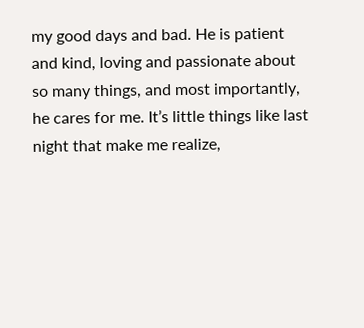my good days and bad. He is patient and kind, loving and passionate about so many things, and most importantly, he cares for me. It’s little things like last night that make me realize,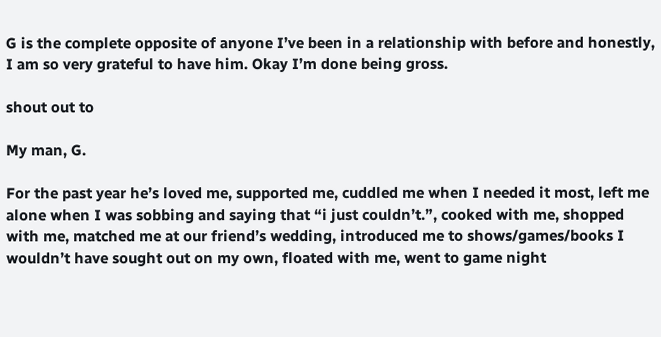G is the complete opposite of anyone I’ve been in a relationship with before and honestly, I am so very grateful to have him. Okay I’m done being gross.

shout out to

My man, G.

For the past year he’s loved me, supported me, cuddled me when I needed it most, left me alone when I was sobbing and saying that “i just couldn’t.”, cooked with me, shopped with me, matched me at our friend’s wedding, introduced me to shows/games/books I wouldn’t have sought out on my own, floated with me, went to game night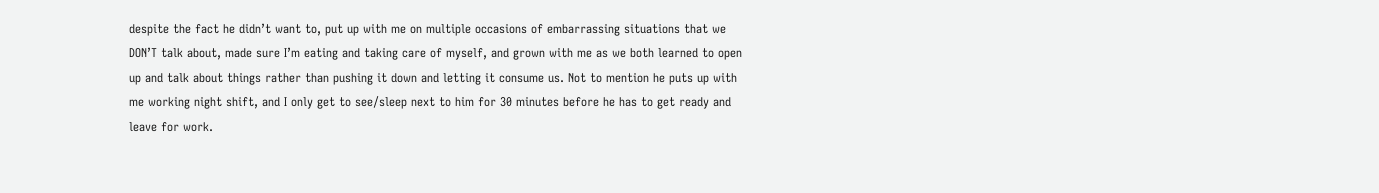despite the fact he didn’t want to, put up with me on multiple occasions of embarrassing situations that we DON’T talk about, made sure I’m eating and taking care of myself, and grown with me as we both learned to open up and talk about things rather than pushing it down and letting it consume us. Not to mention he puts up with me working night shift, and I only get to see/sleep next to him for 30 minutes before he has to get ready and leave for work.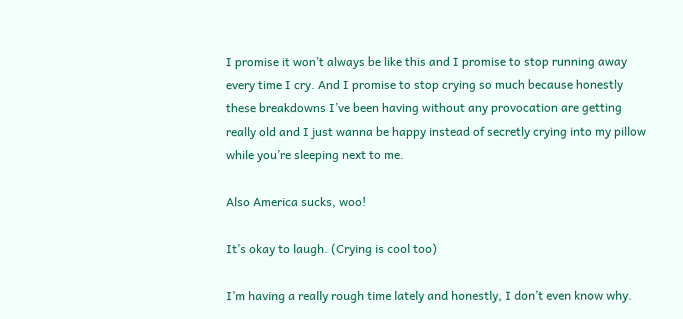I promise it won’t always be like this and I promise to stop running away every time I cry. And I promise to stop crying so much because honestly these breakdowns I’ve been having without any provocation are getting really old and I just wanna be happy instead of secretly crying into my pillow while you’re sleeping next to me.

Also America sucks, woo!

It’s okay to laugh. (Crying is cool too)

I’m having a really rough time lately and honestly, I don’t even know why.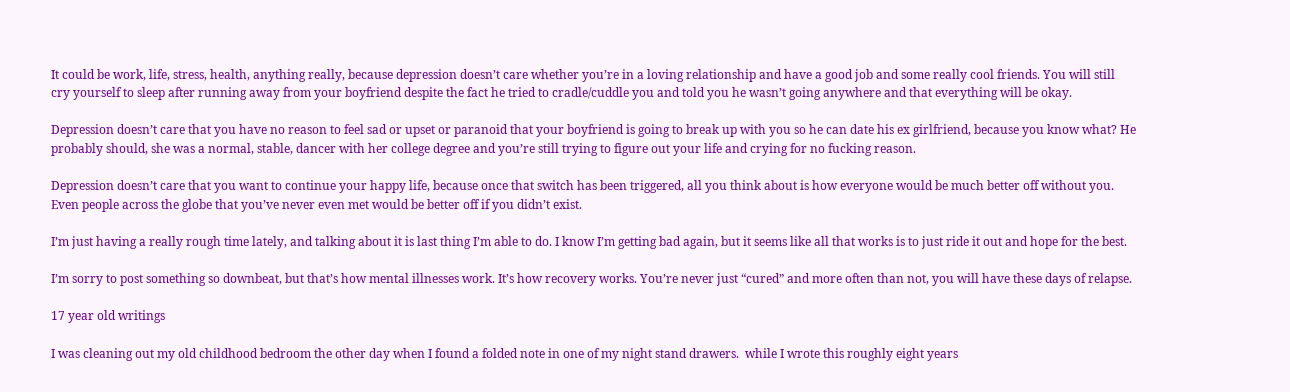It could be work, life, stress, health, anything really, because depression doesn’t care whether you’re in a loving relationship and have a good job and some really cool friends. You will still cry yourself to sleep after running away from your boyfriend despite the fact he tried to cradle/cuddle you and told you he wasn’t going anywhere and that everything will be okay.

Depression doesn’t care that you have no reason to feel sad or upset or paranoid that your boyfriend is going to break up with you so he can date his ex girlfriend, because you know what? He probably should, she was a normal, stable, dancer with her college degree and you’re still trying to figure out your life and crying for no fucking reason.

Depression doesn’t care that you want to continue your happy life, because once that switch has been triggered, all you think about is how everyone would be much better off without you. Even people across the globe that you’ve never even met would be better off if you didn’t exist.

I’m just having a really rough time lately, and talking about it is last thing I’m able to do. I know I’m getting bad again, but it seems like all that works is to just ride it out and hope for the best.

I’m sorry to post something so downbeat, but that’s how mental illnesses work. It’s how recovery works. You’re never just “cured” and more often than not, you will have these days of relapse.

17 year old writings

I was cleaning out my old childhood bedroom the other day when I found a folded note in one of my night stand drawers.  while I wrote this roughly eight years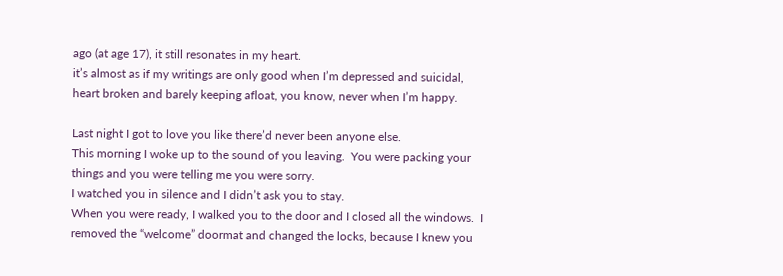ago (at age 17), it still resonates in my heart.
it’s almost as if my writings are only good when I’m depressed and suicidal, heart broken and barely keeping afloat, you know, never when I’m happy.

Last night I got to love you like there’d never been anyone else.
This morning I woke up to the sound of you leaving.  You were packing your things and you were telling me you were sorry.
I watched you in silence and I didn’t ask you to stay.
When you were ready, I walked you to the door and I closed all the windows.  I removed the “welcome” doormat and changed the locks, because I knew you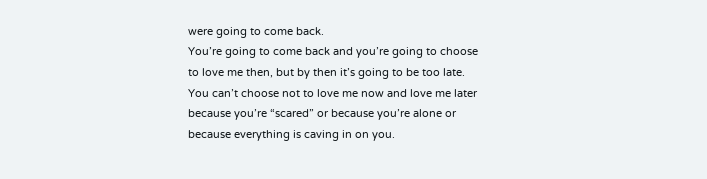were going to come back.
You’re going to come back and you’re going to choose to love me then, but by then it’s going to be too late.  You can’t choose not to love me now and love me later because you’re “scared” or because you’re alone or because everything is caving in on you.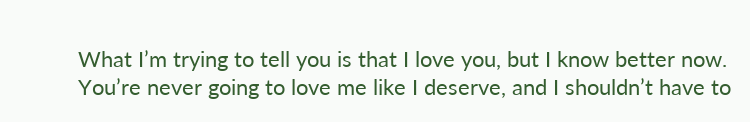What I’m trying to tell you is that I love you, but I know better now.
You’re never going to love me like I deserve, and I shouldn’t have to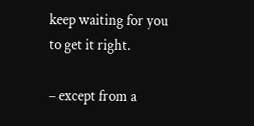keep waiting for you to get it right.

– except from a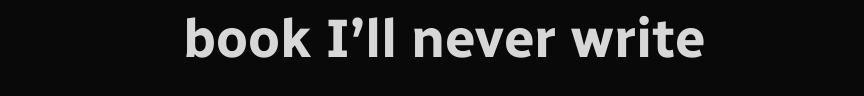book I’ll never write